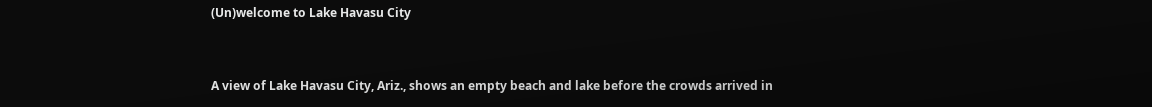(Un)welcome to Lake Havasu City


A view of Lake Havasu City, Ariz., shows an empty beach and lake before the crowds arrived in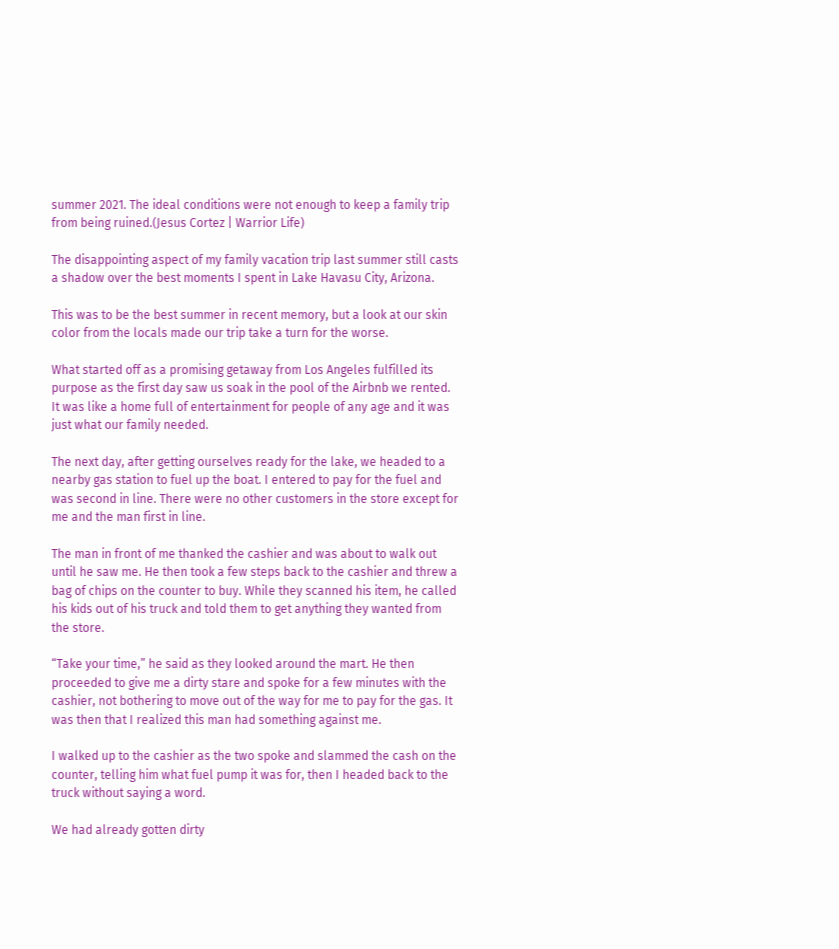summer 2021. The ideal conditions were not enough to keep a family trip from being ruined.(Jesus Cortez | Warrior Life)

The disappointing aspect of my family vacation trip last summer still casts a shadow over the best moments I spent in Lake Havasu City, Arizona.

This was to be the best summer in recent memory, but a look at our skin color from the locals made our trip take a turn for the worse.

What started off as a promising getaway from Los Angeles fulfilled its purpose as the first day saw us soak in the pool of the Airbnb we rented. It was like a home full of entertainment for people of any age and it was just what our family needed.

The next day, after getting ourselves ready for the lake, we headed to a nearby gas station to fuel up the boat. I entered to pay for the fuel and was second in line. There were no other customers in the store except for me and the man first in line.

The man in front of me thanked the cashier and was about to walk out until he saw me. He then took a few steps back to the cashier and threw a bag of chips on the counter to buy. While they scanned his item, he called his kids out of his truck and told them to get anything they wanted from the store.

“Take your time,” he said as they looked around the mart. He then proceeded to give me a dirty stare and spoke for a few minutes with the cashier, not bothering to move out of the way for me to pay for the gas. It was then that I realized this man had something against me.

I walked up to the cashier as the two spoke and slammed the cash on the counter, telling him what fuel pump it was for, then I headed back to the truck without saying a word.

We had already gotten dirty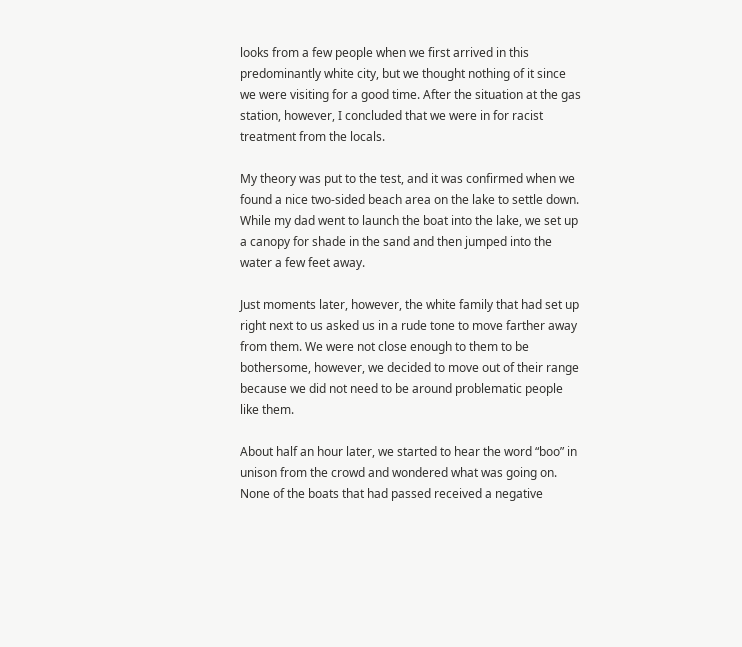looks from a few people when we first arrived in this predominantly white city, but we thought nothing of it since we were visiting for a good time. After the situation at the gas station, however, I concluded that we were in for racist treatment from the locals.

My theory was put to the test, and it was confirmed when we found a nice two-sided beach area on the lake to settle down. While my dad went to launch the boat into the lake, we set up a canopy for shade in the sand and then jumped into the water a few feet away.

Just moments later, however, the white family that had set up right next to us asked us in a rude tone to move farther away from them. We were not close enough to them to be bothersome, however, we decided to move out of their range because we did not need to be around problematic people like them.

About half an hour later, we started to hear the word “boo” in unison from the crowd and wondered what was going on. None of the boats that had passed received a negative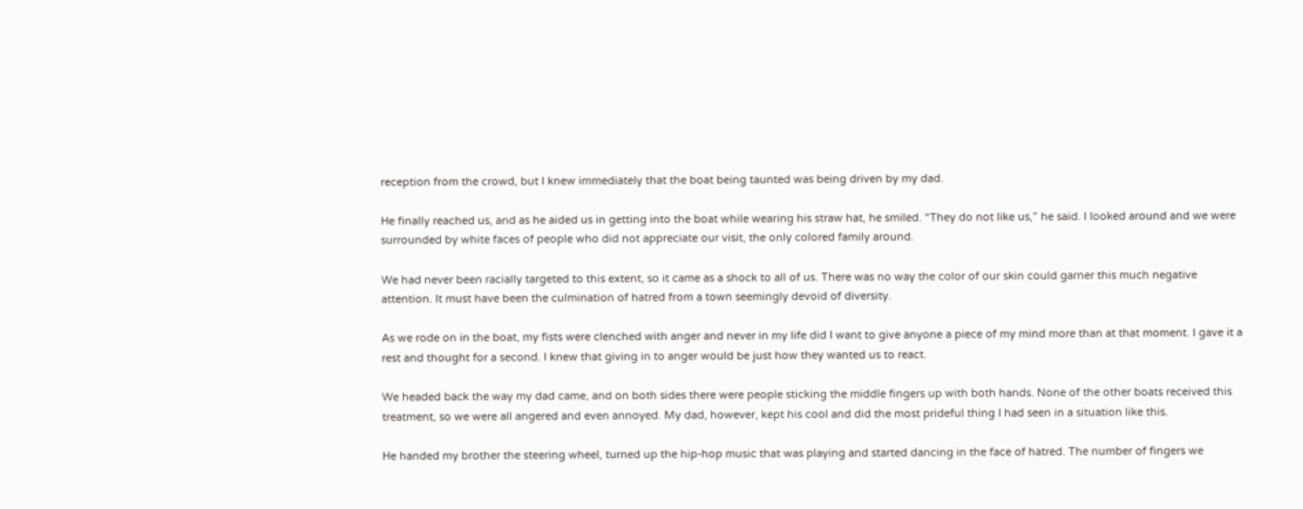reception from the crowd, but I knew immediately that the boat being taunted was being driven by my dad.

He finally reached us, and as he aided us in getting into the boat while wearing his straw hat, he smiled. “They do not like us,” he said. I looked around and we were surrounded by white faces of people who did not appreciate our visit, the only colored family around.

We had never been racially targeted to this extent, so it came as a shock to all of us. There was no way the color of our skin could garner this much negative attention. It must have been the culmination of hatred from a town seemingly devoid of diversity.

As we rode on in the boat, my fists were clenched with anger and never in my life did I want to give anyone a piece of my mind more than at that moment. I gave it a rest and thought for a second. I knew that giving in to anger would be just how they wanted us to react.

We headed back the way my dad came, and on both sides there were people sticking the middle fingers up with both hands. None of the other boats received this treatment, so we were all angered and even annoyed. My dad, however, kept his cool and did the most prideful thing I had seen in a situation like this.

He handed my brother the steering wheel, turned up the hip-hop music that was playing and started dancing in the face of hatred. The number of fingers we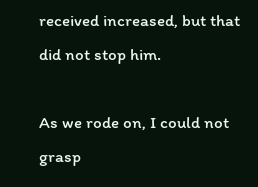received increased, but that did not stop him.

As we rode on, I could not grasp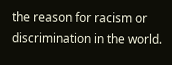the reason for racism or discrimination in the world.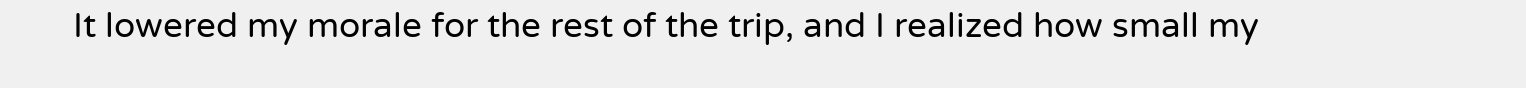It lowered my morale for the rest of the trip, and I realized how small my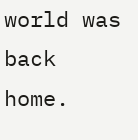world was back home.